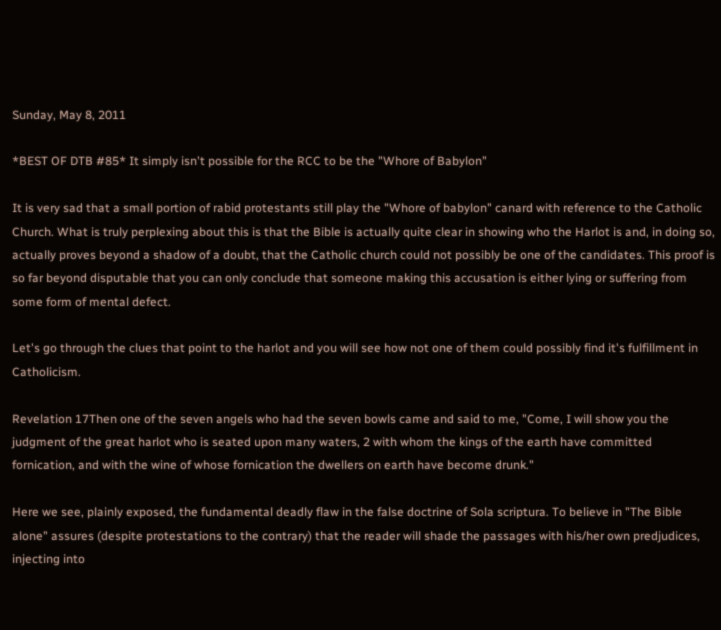Sunday, May 8, 2011

*BEST OF DTB #85* It simply isn't possible for the RCC to be the "Whore of Babylon"

It is very sad that a small portion of rabid protestants still play the "Whore of babylon" canard with reference to the Catholic Church. What is truly perplexing about this is that the Bible is actually quite clear in showing who the Harlot is and, in doing so, actually proves beyond a shadow of a doubt, that the Catholic church could not possibly be one of the candidates. This proof is so far beyond disputable that you can only conclude that someone making this accusation is either lying or suffering from some form of mental defect.

Let's go through the clues that point to the harlot and you will see how not one of them could possibly find it's fulfillment in Catholicism.

Revelation 17Then one of the seven angels who had the seven bowls came and said to me, "Come, I will show you the judgment of the great harlot who is seated upon many waters, 2 with whom the kings of the earth have committed fornication, and with the wine of whose fornication the dwellers on earth have become drunk."

Here we see, plainly exposed, the fundamental deadly flaw in the false doctrine of Sola scriptura. To believe in "The Bible alone" assures (despite protestations to the contrary) that the reader will shade the passages with his/her own predjudices, injecting into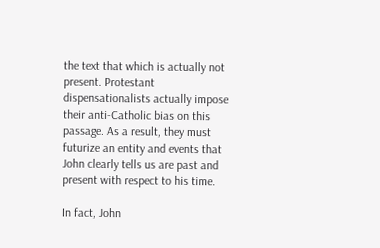the text that which is actually not present. Protestant dispensationalists actually impose their anti-Catholic bias on this passage. As a result, they must futurize an entity and events that John clearly tells us are past and present with respect to his time.

In fact, John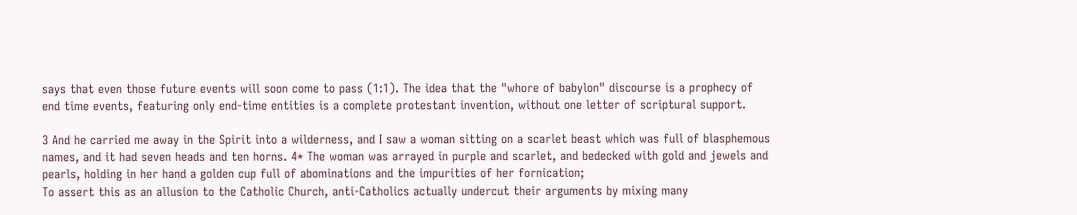says that even those future events will soon come to pass (1:1). The idea that the "whore of babylon" discourse is a prophecy of end time events, featuring only end-time entities is a complete protestant invention, without one letter of scriptural support.

3 And he carried me away in the Spirit into a wilderness, and I saw a woman sitting on a scarlet beast which was full of blasphemous names, and it had seven heads and ten horns. 4* The woman was arrayed in purple and scarlet, and bedecked with gold and jewels and pearls, holding in her hand a golden cup full of abominations and the impurities of her fornication;
To assert this as an allusion to the Catholic Church, anti-Catholics actually undercut their arguments by mixing many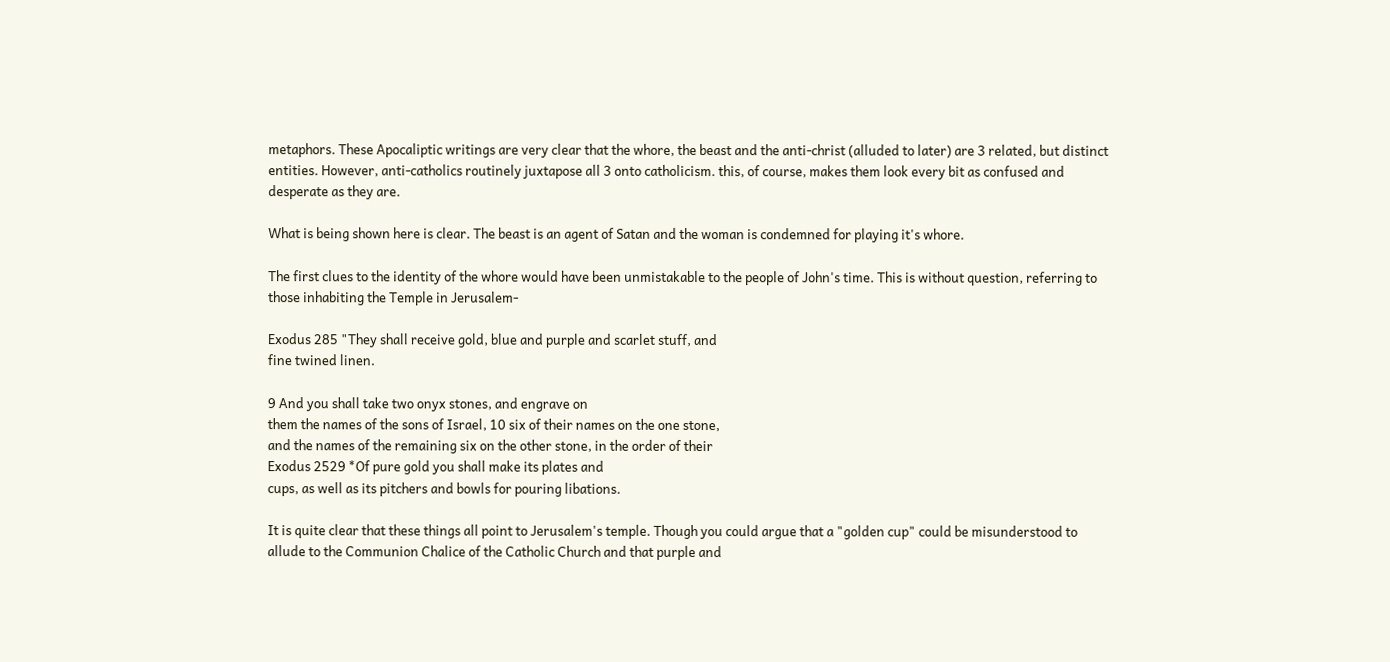metaphors. These Apocaliptic writings are very clear that the whore, the beast and the anti-christ (alluded to later) are 3 related, but distinct entities. However, anti-catholics routinely juxtapose all 3 onto catholicism. this, of course, makes them look every bit as confused and desperate as they are.

What is being shown here is clear. The beast is an agent of Satan and the woman is condemned for playing it's whore.

The first clues to the identity of the whore would have been unmistakable to the people of John's time. This is without question, referring to those inhabiting the Temple in Jerusalem-

Exodus 285 "They shall receive gold, blue and purple and scarlet stuff, and
fine twined linen.

9 And you shall take two onyx stones, and engrave on
them the names of the sons of Israel, 10 six of their names on the one stone,
and the names of the remaining six on the other stone, in the order of their
Exodus 2529 *Of pure gold you shall make its plates and
cups, as well as its pitchers and bowls for pouring libations.

It is quite clear that these things all point to Jerusalem's temple. Though you could argue that a "golden cup" could be misunderstood to allude to the Communion Chalice of the Catholic Church and that purple and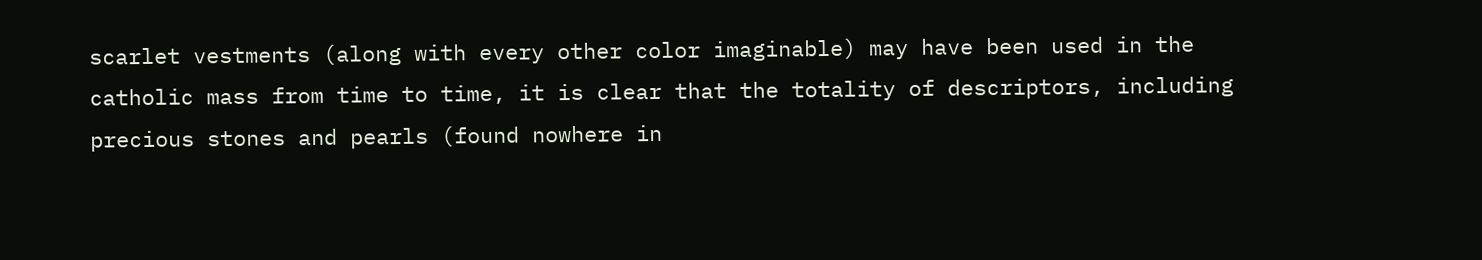scarlet vestments (along with every other color imaginable) may have been used in the catholic mass from time to time, it is clear that the totality of descriptors, including precious stones and pearls (found nowhere in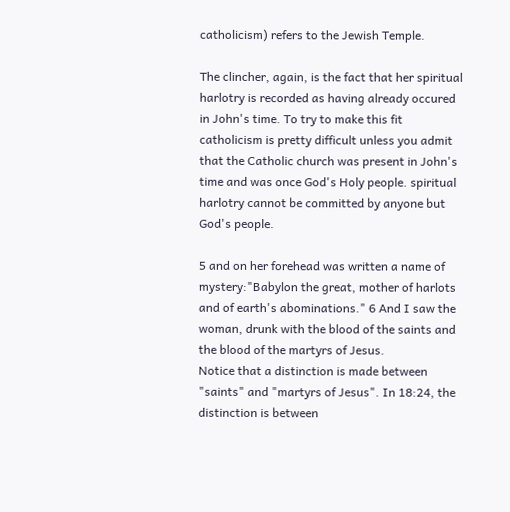catholicism) refers to the Jewish Temple.

The clincher, again, is the fact that her spiritual harlotry is recorded as having already occured in John's time. To try to make this fit catholicism is pretty difficult unless you admit that the Catholic church was present in John's time and was once God's Holy people. spiritual harlotry cannot be committed by anyone but God's people.

5 and on her forehead was written a name of mystery:"Babylon the great, mother of harlots and of earth's abominations." 6 And I saw the woman, drunk with the blood of the saints and the blood of the martyrs of Jesus.
Notice that a distinction is made between "saints" and "martyrs of Jesus". In 18:24, the distinction is between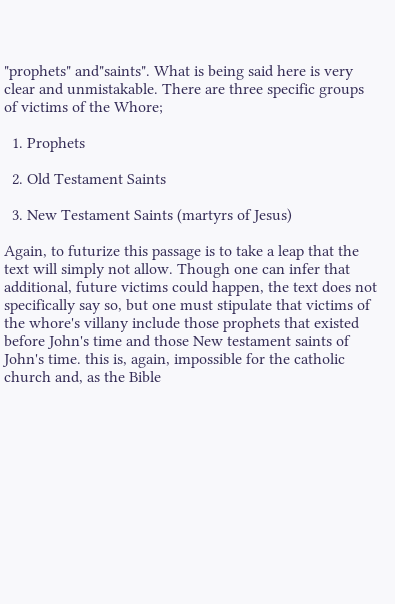"prophets" and"saints". What is being said here is very clear and unmistakable. There are three specific groups of victims of the Whore;

  1. Prophets

  2. Old Testament Saints

  3. New Testament Saints (martyrs of Jesus)

Again, to futurize this passage is to take a leap that the text will simply not allow. Though one can infer that additional, future victims could happen, the text does not specifically say so, but one must stipulate that victims of the whore's villany include those prophets that existed before John's time and those New testament saints of John's time. this is, again, impossible for the catholic church and, as the Bible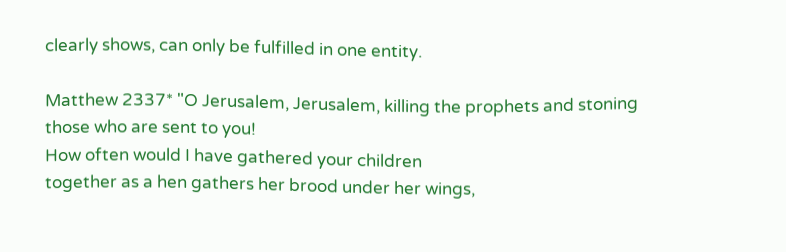clearly shows, can only be fulfilled in one entity.

Matthew 2337* "O Jerusalem, Jerusalem, killing the prophets and stoning
those who are sent to you!
How often would I have gathered your children
together as a hen gathers her brood under her wings,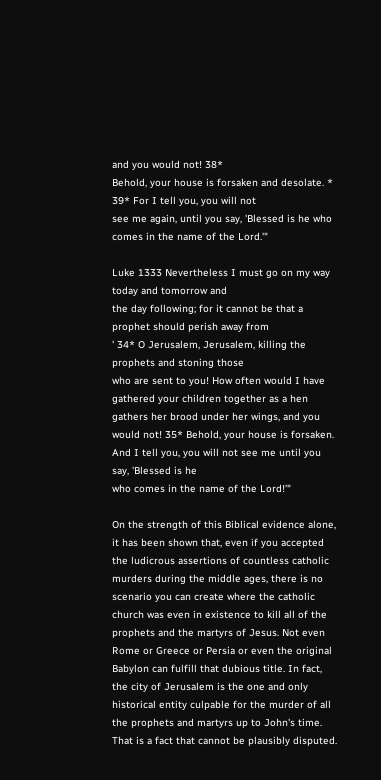and you would not! 38*
Behold, your house is forsaken and desolate. * 39* For I tell you, you will not
see me again, until you say, 'Blessed is he who comes in the name of the Lord.'"

Luke 1333 Nevertheless I must go on my way today and tomorrow and
the day following; for it cannot be that a prophet should perish away from
' 34* O Jerusalem, Jerusalem, killing the prophets and stoning those
who are sent to you! How often would I have gathered your children together as a hen gathers her brood under her wings, and you would not! 35* Behold, your house is forsaken. And I tell you, you will not see me until you say, 'Blessed is he
who comes in the name of the Lord!'"

On the strength of this Biblical evidence alone, it has been shown that, even if you accepted the ludicrous assertions of countless catholic murders during the middle ages, there is no scenario you can create where the catholic church was even in existence to kill all of the prophets and the martyrs of Jesus. Not even Rome or Greece or Persia or even the original Babylon can fulfill that dubious title. In fact, the city of Jerusalem is the one and only historical entity culpable for the murder of all the prophets and martyrs up to John's time. That is a fact that cannot be plausibly disputed.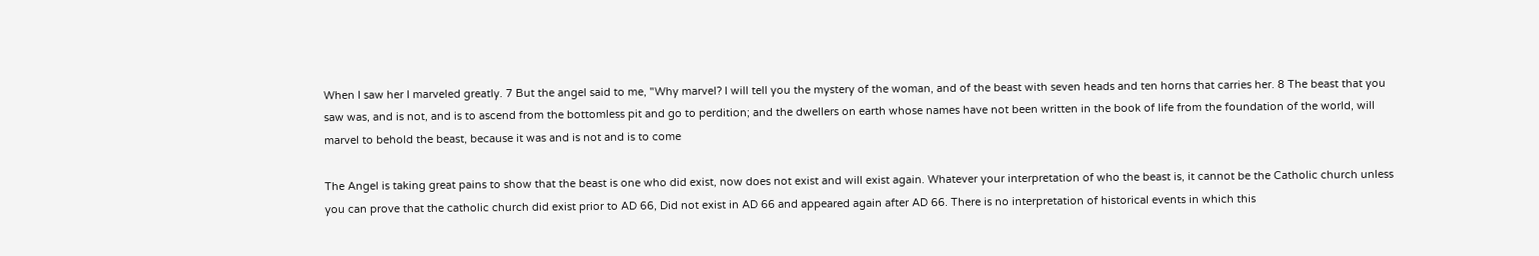When I saw her I marveled greatly. 7 But the angel said to me, "Why marvel? I will tell you the mystery of the woman, and of the beast with seven heads and ten horns that carries her. 8 The beast that you saw was, and is not, and is to ascend from the bottomless pit and go to perdition; and the dwellers on earth whose names have not been written in the book of life from the foundation of the world, will marvel to behold the beast, because it was and is not and is to come

The Angel is taking great pains to show that the beast is one who did exist, now does not exist and will exist again. Whatever your interpretation of who the beast is, it cannot be the Catholic church unless you can prove that the catholic church did exist prior to AD 66, Did not exist in AD 66 and appeared again after AD 66. There is no interpretation of historical events in which this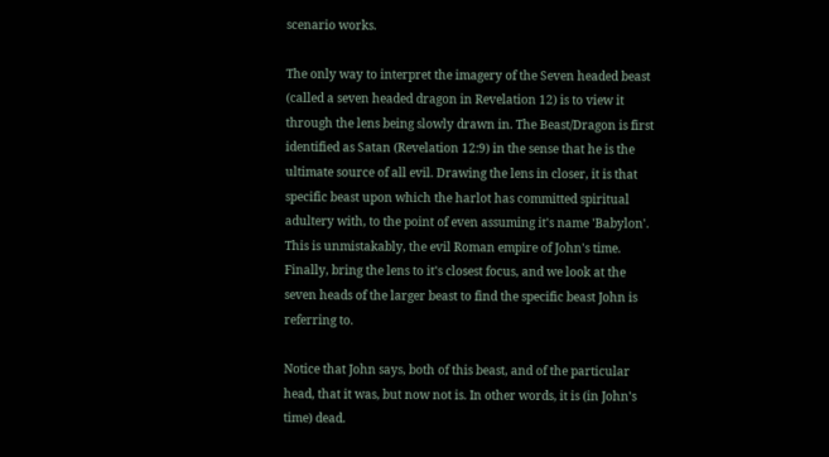scenario works.

The only way to interpret the imagery of the Seven headed beast (called a seven headed dragon in Revelation 12) is to view it through the lens being slowly drawn in. The Beast/Dragon is first identified as Satan (Revelation 12:9) in the sense that he is the ultimate source of all evil. Drawing the lens in closer, it is that specific beast upon which the harlot has committed spiritual adultery with, to the point of even assuming it's name 'Babylon'. This is unmistakably, the evil Roman empire of John's time. Finally, bring the lens to it's closest focus, and we look at the seven heads of the larger beast to find the specific beast John is referring to.

Notice that John says, both of this beast, and of the particular head, that it was, but now not is. In other words, it is (in John's time) dead.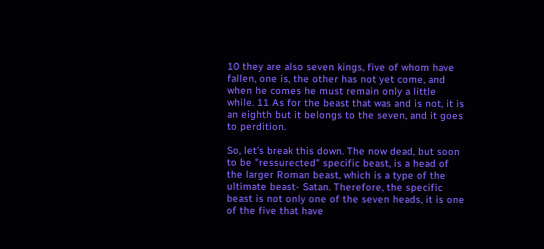10 they are also seven kings, five of whom have fallen, one is, the other has not yet come, and when he comes he must remain only a little while. 11 As for the beast that was and is not, it is an eighth but it belongs to the seven, and it goes to perdition.

So, let's break this down. The now dead, but soon to be "ressurected" specific beast, is a head of the larger Roman beast, which is a type of the ultimate beast- Satan. Therefore, the specific beast is not only one of the seven heads, it is one of the five that have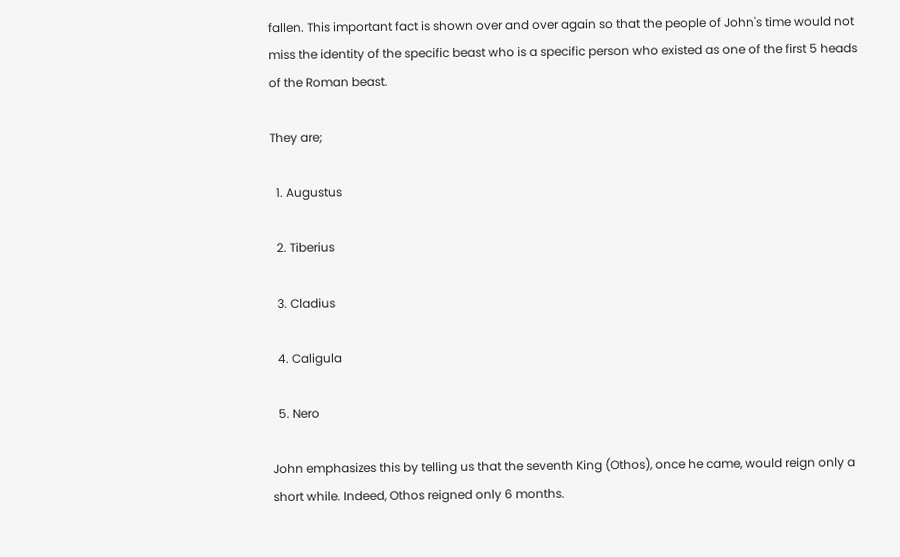fallen. This important fact is shown over and over again so that the people of John's time would not miss the identity of the specific beast who is a specific person who existed as one of the first 5 heads of the Roman beast.

They are;

  1. Augustus

  2. Tiberius

  3. Cladius

  4. Caligula

  5. Nero

John emphasizes this by telling us that the seventh King (Othos), once he came, would reign only a short while. Indeed, Othos reigned only 6 months.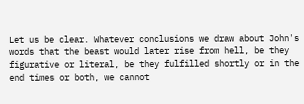Let us be clear. Whatever conclusions we draw about John's words that the beast would later rise from hell, be they figurative or literal, be they fulfilled shortly or in the end times or both, we cannot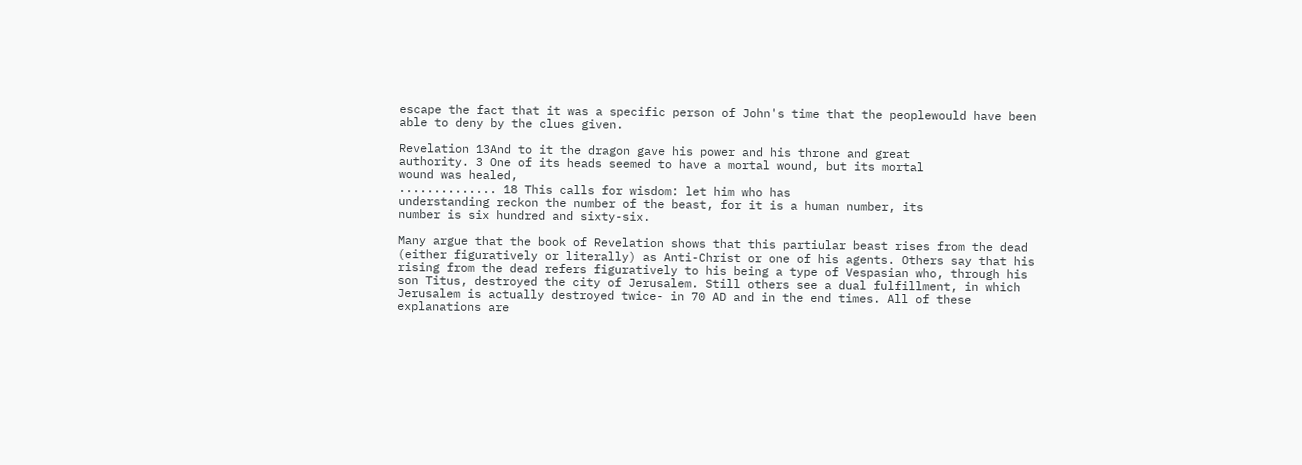escape the fact that it was a specific person of John's time that the peoplewould have been able to deny by the clues given.

Revelation 13And to it the dragon gave his power and his throne and great
authority. 3 One of its heads seemed to have a mortal wound, but its mortal
wound was healed,
.............. 18 This calls for wisdom: let him who has
understanding reckon the number of the beast, for it is a human number, its
number is six hundred and sixty-six.

Many argue that the book of Revelation shows that this partiular beast rises from the dead (either figuratively or literally) as Anti-Christ or one of his agents. Others say that his rising from the dead refers figuratively to his being a type of Vespasian who, through his son Titus, destroyed the city of Jerusalem. Still others see a dual fulfillment, in which Jerusalem is actually destroyed twice- in 70 AD and in the end times. All of these explanations are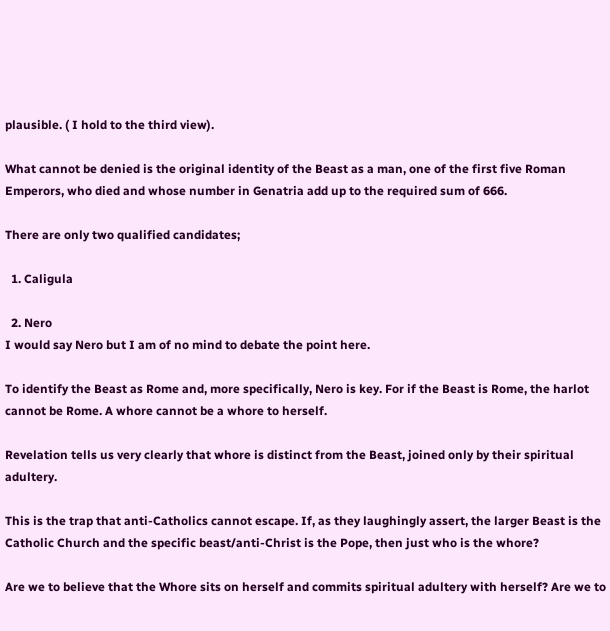plausible. ( I hold to the third view).

What cannot be denied is the original identity of the Beast as a man, one of the first five Roman Emperors, who died and whose number in Genatria add up to the required sum of 666.

There are only two qualified candidates;

  1. Caligula

  2. Nero
I would say Nero but I am of no mind to debate the point here.

To identify the Beast as Rome and, more specifically, Nero is key. For if the Beast is Rome, the harlot cannot be Rome. A whore cannot be a whore to herself.

Revelation tells us very clearly that whore is distinct from the Beast, joined only by their spiritual adultery.

This is the trap that anti-Catholics cannot escape. If, as they laughingly assert, the larger Beast is the Catholic Church and the specific beast/anti-Christ is the Pope, then just who is the whore?

Are we to believe that the Whore sits on herself and commits spiritual adultery with herself? Are we to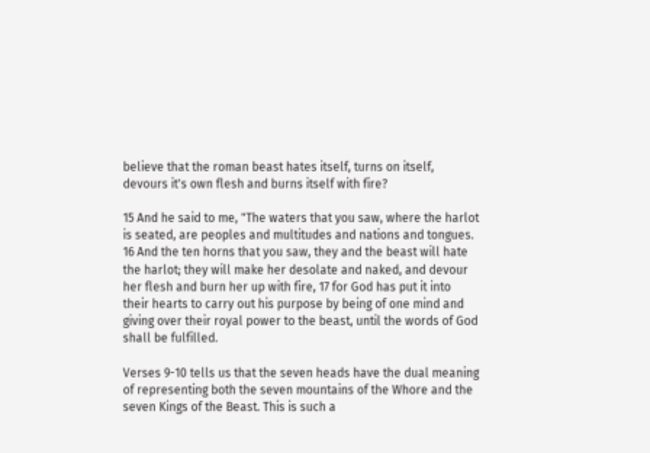believe that the roman beast hates itself, turns on itself, devours it's own flesh and burns itself with fire?

15 And he said to me, "The waters that you saw, where the harlot is seated, are peoples and multitudes and nations and tongues. 16 And the ten horns that you saw, they and the beast will hate the harlot; they will make her desolate and naked, and devour her flesh and burn her up with fire, 17 for God has put it into their hearts to carry out his purpose by being of one mind and giving over their royal power to the beast, until the words of God shall be fulfilled.

Verses 9-10 tells us that the seven heads have the dual meaning of representing both the seven mountains of the Whore and the seven Kings of the Beast. This is such a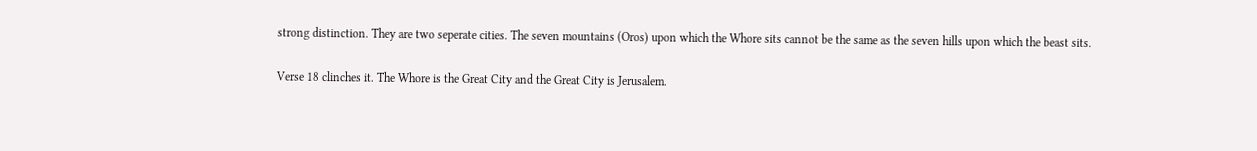strong distinction. They are two seperate cities. The seven mountains (Oros) upon which the Whore sits cannot be the same as the seven hills upon which the beast sits.

Verse 18 clinches it. The Whore is the Great City and the Great City is Jerusalem.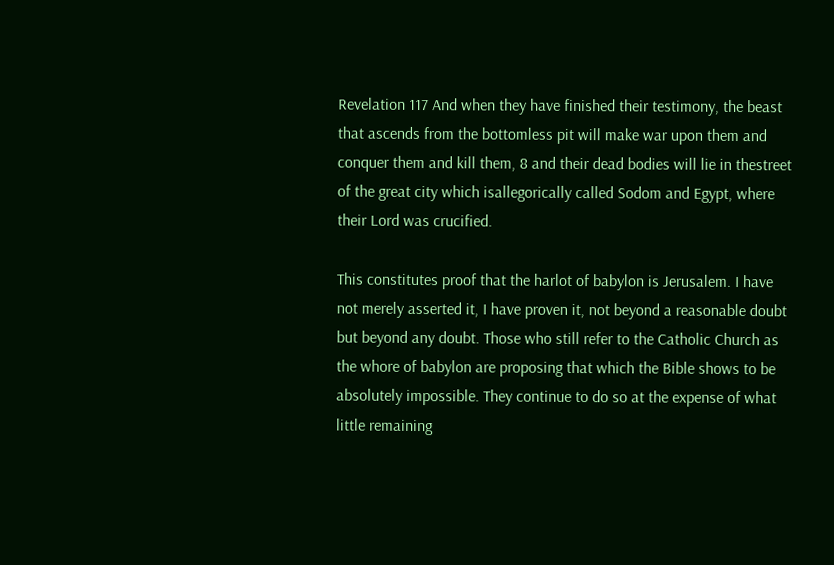Revelation 117 And when they have finished their testimony, the beast that ascends from the bottomless pit will make war upon them and conquer them and kill them, 8 and their dead bodies will lie in thestreet of the great city which isallegorically called Sodom and Egypt, where their Lord was crucified.

This constitutes proof that the harlot of babylon is Jerusalem. I have not merely asserted it, I have proven it, not beyond a reasonable doubt but beyond any doubt. Those who still refer to the Catholic Church as the whore of babylon are proposing that which the Bible shows to be absolutely impossible. They continue to do so at the expense of what little remaining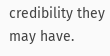credibility they may have.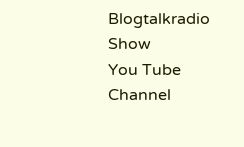Blogtalkradio Show
You Tube Channel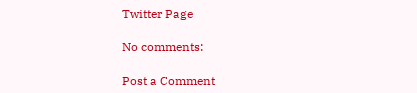Twitter Page

No comments:

Post a Comment